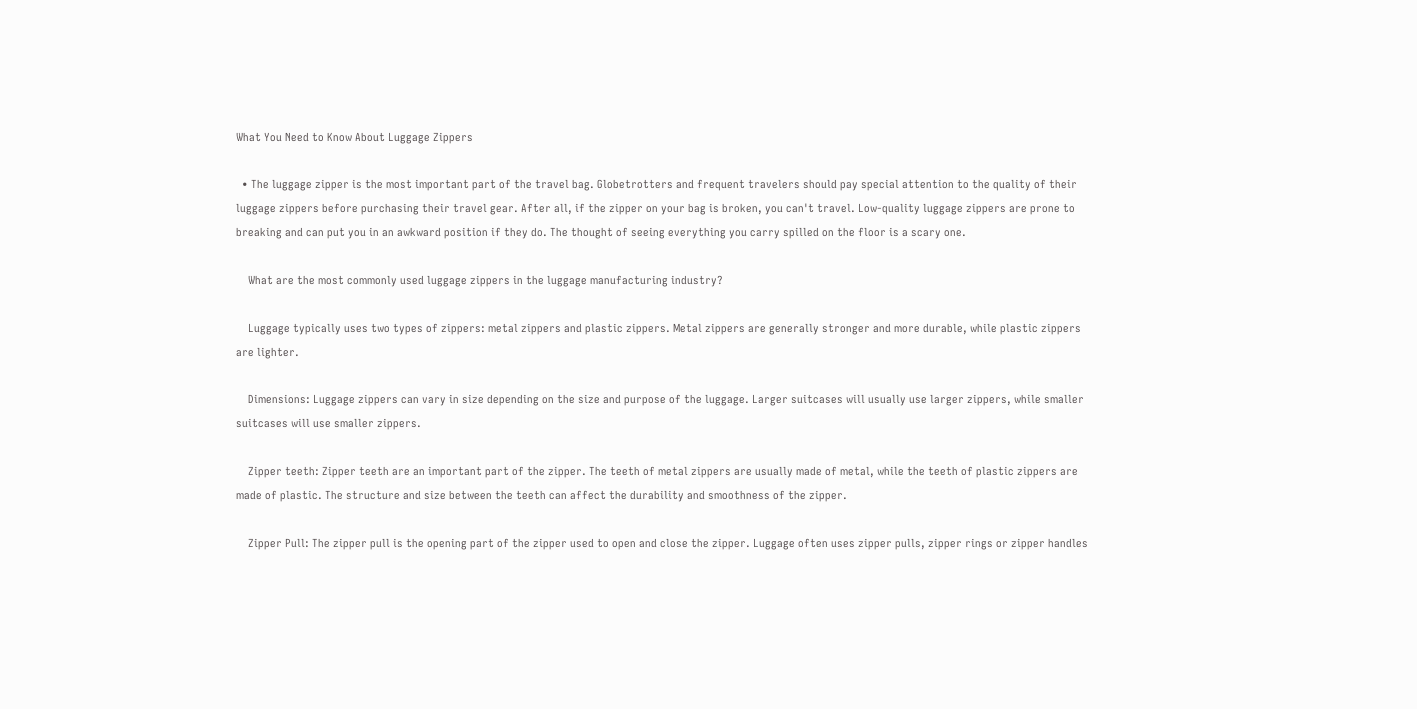What You Need to Know About Luggage Zippers

  • The luggage zipper is the most important part of the travel bag. Globetrotters and frequent travelers should pay special attention to the quality of their luggage zippers before purchasing their travel gear. After all, if the zipper on your bag is broken, you can't travel. Low-quality luggage zippers are prone to breaking and can put you in an awkward position if they do. The thought of seeing everything you carry spilled on the floor is a scary one.

    What are the most commonly used luggage zippers in the luggage manufacturing industry?

    Luggage typically uses two types of zippers: metal zippers and plastic zippers. Metal zippers are generally stronger and more durable, while plastic zippers are lighter.

    Dimensions: Luggage zippers can vary in size depending on the size and purpose of the luggage. Larger suitcases will usually use larger zippers, while smaller suitcases will use smaller zippers.

    Zipper teeth: Zipper teeth are an important part of the zipper. The teeth of metal zippers are usually made of metal, while the teeth of plastic zippers are made of plastic. The structure and size between the teeth can affect the durability and smoothness of the zipper.

    Zipper Pull: The zipper pull is the opening part of the zipper used to open and close the zipper. Luggage often uses zipper pulls, zipper rings or zipper handles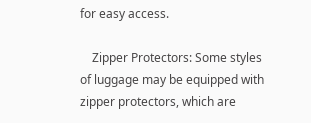for easy access.

    Zipper Protectors: Some styles of luggage may be equipped with zipper protectors, which are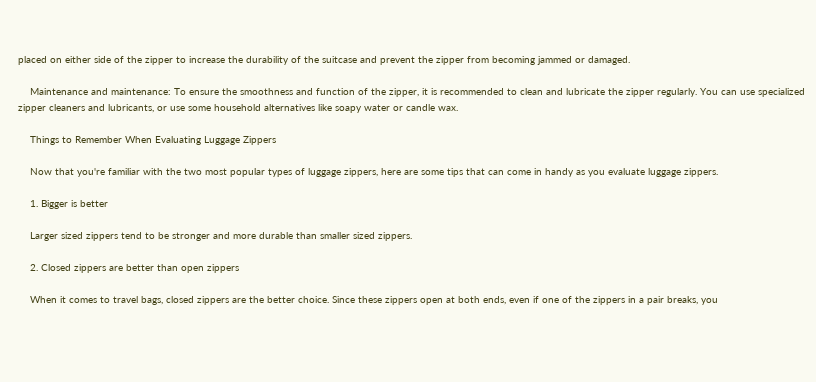placed on either side of the zipper to increase the durability of the suitcase and prevent the zipper from becoming jammed or damaged.

    Maintenance and maintenance: To ensure the smoothness and function of the zipper, it is recommended to clean and lubricate the zipper regularly. You can use specialized zipper cleaners and lubricants, or use some household alternatives like soapy water or candle wax.

    Things to Remember When Evaluating Luggage Zippers

    Now that you're familiar with the two most popular types of luggage zippers, here are some tips that can come in handy as you evaluate luggage zippers.

    1. Bigger is better

    Larger sized zippers tend to be stronger and more durable than smaller sized zippers.

    2. Closed zippers are better than open zippers

    When it comes to travel bags, closed zippers are the better choice. Since these zippers open at both ends, even if one of the zippers in a pair breaks, you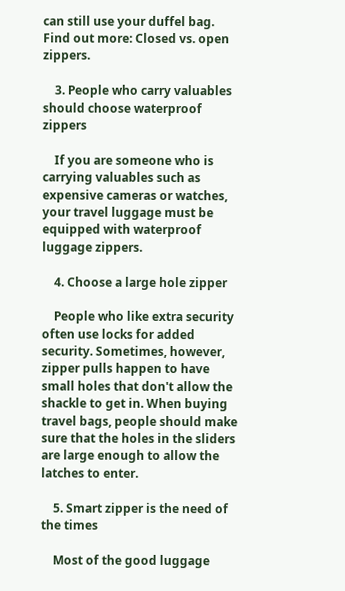can still use your duffel bag. Find out more: Closed vs. open zippers.

    3. People who carry valuables should choose waterproof zippers

    If you are someone who is carrying valuables such as expensive cameras or watches, your travel luggage must be equipped with waterproof luggage zippers.

    4. Choose a large hole zipper

    People who like extra security often use locks for added security. Sometimes, however, zipper pulls happen to have small holes that don't allow the shackle to get in. When buying travel bags, people should make sure that the holes in the sliders are large enough to allow the latches to enter.

    5. Smart zipper is the need of the times

    Most of the good luggage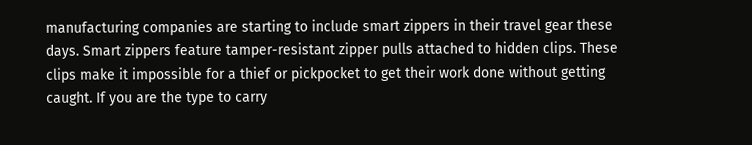manufacturing companies are starting to include smart zippers in their travel gear these days. Smart zippers feature tamper-resistant zipper pulls attached to hidden clips. These clips make it impossible for a thief or pickpocket to get their work done without getting caught. If you are the type to carry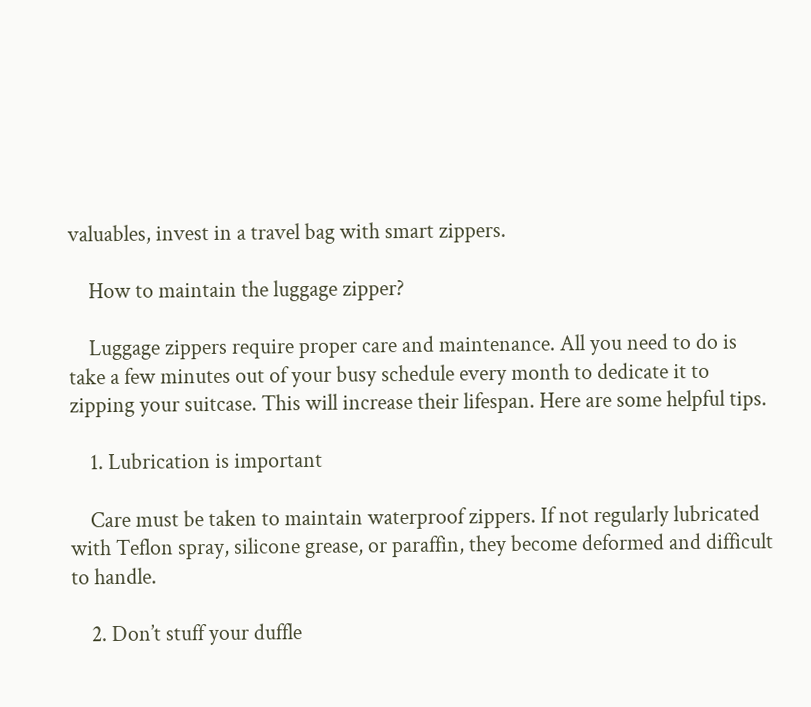valuables, invest in a travel bag with smart zippers.

    How to maintain the luggage zipper?

    Luggage zippers require proper care and maintenance. All you need to do is take a few minutes out of your busy schedule every month to dedicate it to zipping your suitcase. This will increase their lifespan. Here are some helpful tips.

    1. Lubrication is important

    Care must be taken to maintain waterproof zippers. If not regularly lubricated with Teflon spray, silicone grease, or paraffin, they become deformed and difficult to handle.

    2. Don’t stuff your duffle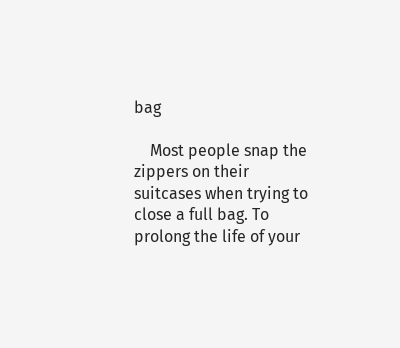bag

    Most people snap the zippers on their suitcases when trying to close a full bag. To prolong the life of your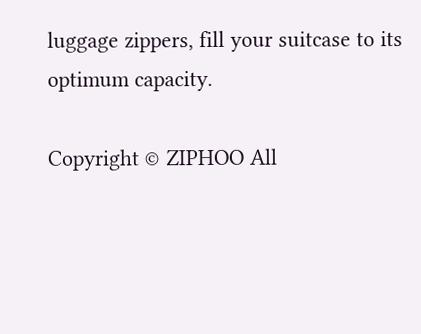luggage zippers, fill your suitcase to its optimum capacity.

Copyright © ZIPHOO All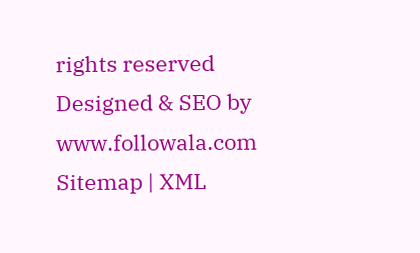rights reserved Designed & SEO by www.followala.com Sitemap | XML